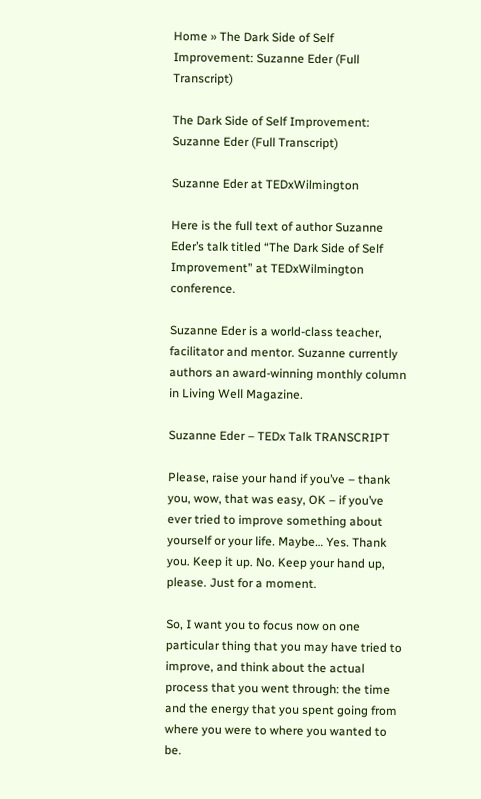Home » The Dark Side of Self Improvement: Suzanne Eder (Full Transcript)

The Dark Side of Self Improvement: Suzanne Eder (Full Transcript)

Suzanne Eder at TEDxWilmington

Here is the full text of author Suzanne Eder’s talk titled “The Dark Side of Self Improvement” at TEDxWilmington conference.

Suzanne Eder is a world-class teacher, facilitator and mentor. Suzanne currently authors an award-winning monthly column in Living Well Magazine.

Suzanne Eder – TEDx Talk TRANSCRIPT

Please, raise your hand if you’ve – thank you, wow, that was easy, OK – if you’ve ever tried to improve something about yourself or your life. Maybe… Yes. Thank you. Keep it up. No. Keep your hand up, please. Just for a moment.

So, I want you to focus now on one particular thing that you may have tried to improve, and think about the actual process that you went through: the time and the energy that you spent going from where you were to where you wanted to be.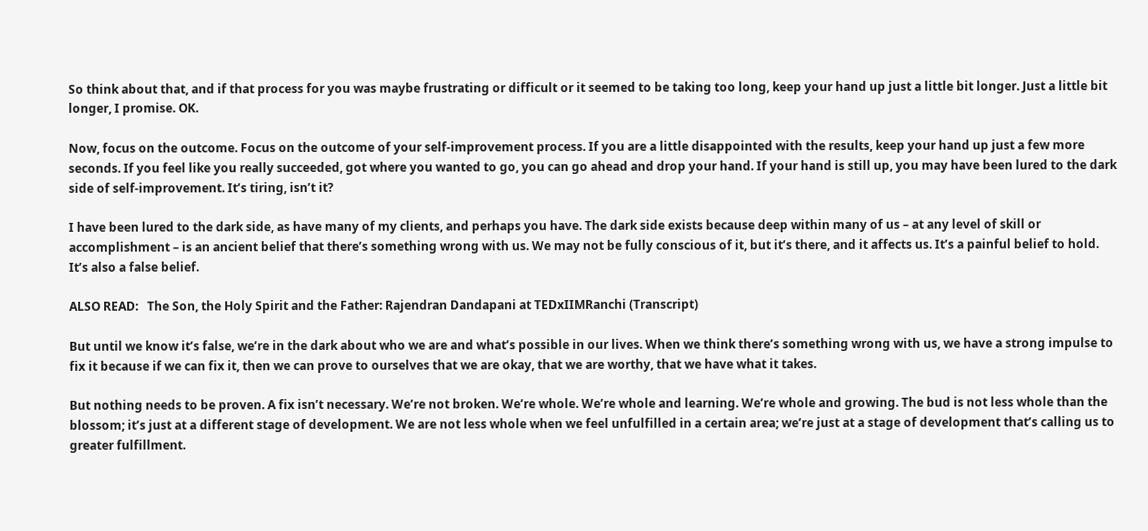So think about that, and if that process for you was maybe frustrating or difficult or it seemed to be taking too long, keep your hand up just a little bit longer. Just a little bit longer, I promise. OK.

Now, focus on the outcome. Focus on the outcome of your self-improvement process. If you are a little disappointed with the results, keep your hand up just a few more seconds. If you feel like you really succeeded, got where you wanted to go, you can go ahead and drop your hand. If your hand is still up, you may have been lured to the dark side of self-improvement. It’s tiring, isn’t it?

I have been lured to the dark side, as have many of my clients, and perhaps you have. The dark side exists because deep within many of us – at any level of skill or accomplishment – is an ancient belief that there’s something wrong with us. We may not be fully conscious of it, but it’s there, and it affects us. It’s a painful belief to hold. It’s also a false belief.

ALSO READ:   The Son, the Holy Spirit and the Father: Rajendran Dandapani at TEDxIIMRanchi (Transcript)

But until we know it’s false, we’re in the dark about who we are and what’s possible in our lives. When we think there’s something wrong with us, we have a strong impulse to fix it because if we can fix it, then we can prove to ourselves that we are okay, that we are worthy, that we have what it takes.

But nothing needs to be proven. A fix isn’t necessary. We’re not broken. We’re whole. We’re whole and learning. We’re whole and growing. The bud is not less whole than the blossom; it’s just at a different stage of development. We are not less whole when we feel unfulfilled in a certain area; we’re just at a stage of development that’s calling us to greater fulfillment.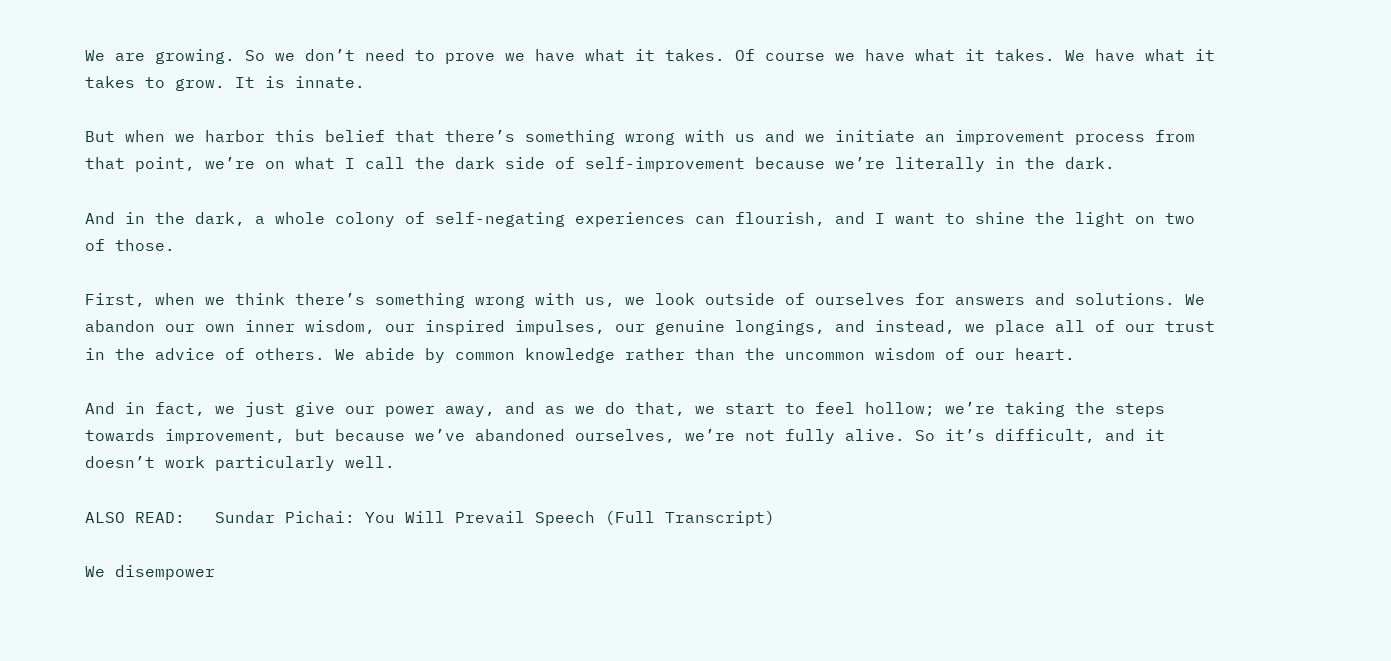We are growing. So we don’t need to prove we have what it takes. Of course we have what it takes. We have what it takes to grow. It is innate.

But when we harbor this belief that there’s something wrong with us and we initiate an improvement process from that point, we’re on what I call the dark side of self-improvement because we’re literally in the dark.

And in the dark, a whole colony of self-negating experiences can flourish, and I want to shine the light on two of those.

First, when we think there’s something wrong with us, we look outside of ourselves for answers and solutions. We abandon our own inner wisdom, our inspired impulses, our genuine longings, and instead, we place all of our trust in the advice of others. We abide by common knowledge rather than the uncommon wisdom of our heart.

And in fact, we just give our power away, and as we do that, we start to feel hollow; we’re taking the steps towards improvement, but because we’ve abandoned ourselves, we’re not fully alive. So it’s difficult, and it doesn’t work particularly well.

ALSO READ:   Sundar Pichai: You Will Prevail Speech (Full Transcript)

We disempower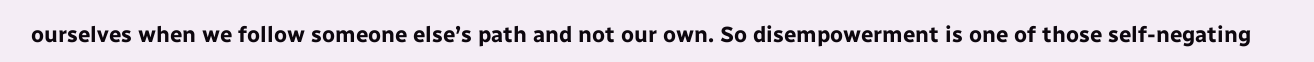ourselves when we follow someone else’s path and not our own. So disempowerment is one of those self-negating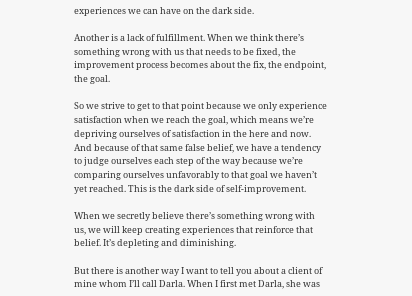experiences we can have on the dark side.

Another is a lack of fulfillment. When we think there’s something wrong with us that needs to be fixed, the improvement process becomes about the fix, the endpoint, the goal.

So we strive to get to that point because we only experience satisfaction when we reach the goal, which means we’re depriving ourselves of satisfaction in the here and now. And because of that same false belief, we have a tendency to judge ourselves each step of the way because we’re comparing ourselves unfavorably to that goal we haven’t yet reached. This is the dark side of self-improvement.

When we secretly believe there’s something wrong with us, we will keep creating experiences that reinforce that belief. It’s depleting and diminishing.

But there is another way I want to tell you about a client of mine whom I’ll call Darla. When I first met Darla, she was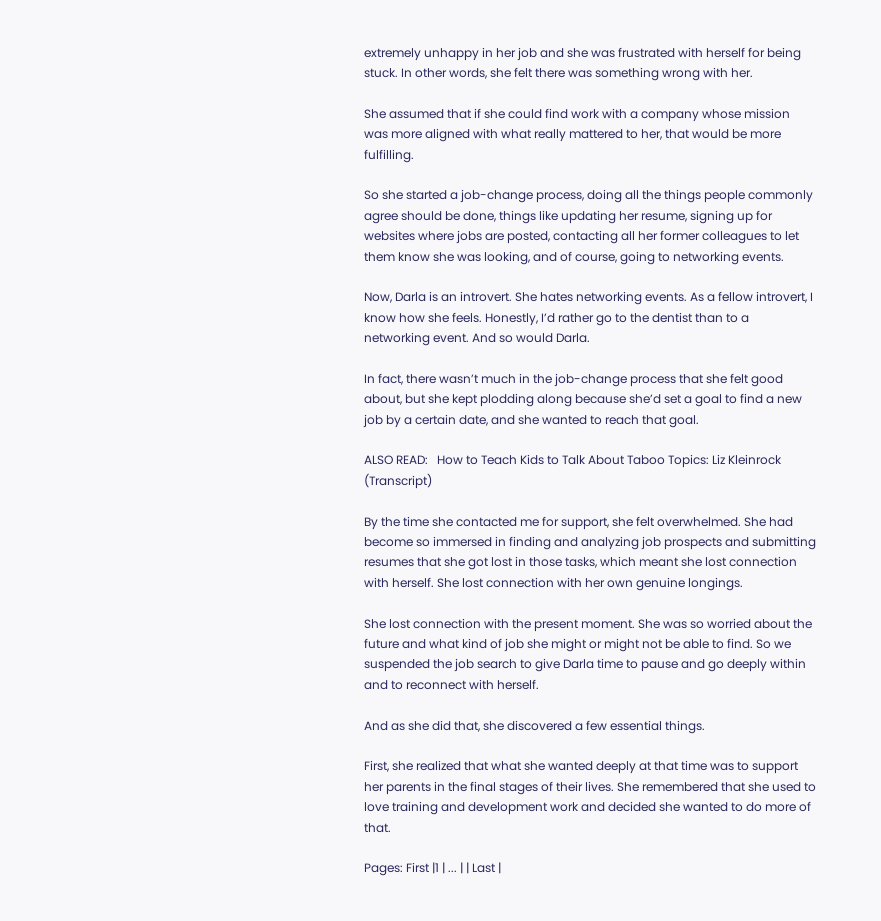extremely unhappy in her job and she was frustrated with herself for being stuck. In other words, she felt there was something wrong with her.

She assumed that if she could find work with a company whose mission was more aligned with what really mattered to her, that would be more fulfilling.

So she started a job-change process, doing all the things people commonly agree should be done, things like updating her resume, signing up for websites where jobs are posted, contacting all her former colleagues to let them know she was looking, and of course, going to networking events.

Now, Darla is an introvert. She hates networking events. As a fellow introvert, I know how she feels. Honestly, I’d rather go to the dentist than to a networking event. And so would Darla.

In fact, there wasn’t much in the job-change process that she felt good about, but she kept plodding along because she’d set a goal to find a new job by a certain date, and she wanted to reach that goal.

ALSO READ:   How to Teach Kids to Talk About Taboo Topics: Liz Kleinrock (Transcript)

By the time she contacted me for support, she felt overwhelmed. She had become so immersed in finding and analyzing job prospects and submitting resumes that she got lost in those tasks, which meant she lost connection with herself. She lost connection with her own genuine longings.

She lost connection with the present moment. She was so worried about the future and what kind of job she might or might not be able to find. So we suspended the job search to give Darla time to pause and go deeply within and to reconnect with herself.

And as she did that, she discovered a few essential things.

First, she realized that what she wanted deeply at that time was to support her parents in the final stages of their lives. She remembered that she used to love training and development work and decided she wanted to do more of that.

Pages: First |1 | ... | | Last |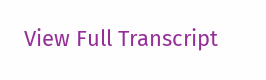View Full Transcript